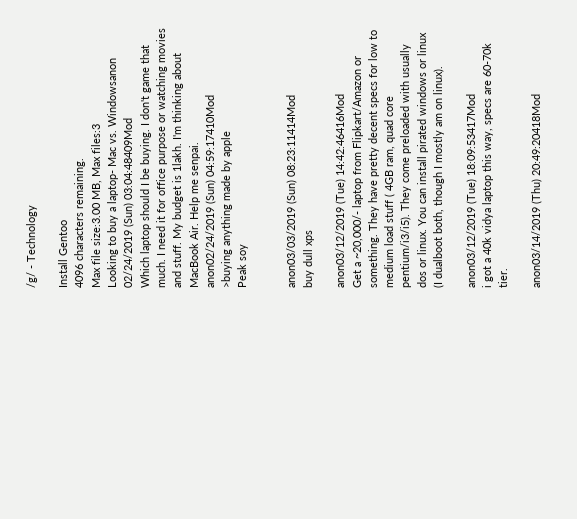/g/ - Technology

Install Gentoo
4096 characters remaining.
Max file size:3.00 MB, Max files:3
Looking to buy a laptop- Mac vs. Windowsanon
02/24/2019 (Sun) 03:04:48409Mod
Which laptop should I be buying. I don't game that much. I need it for office purpose or watching movies and stuff. My budget is 1lakh. I'm thinking about MacBook Air. Help me senpai.
anon02/24/2019 (Sun) 04:59:17410Mod
>buying anything made by apple
Peak soy


anon03/03/2019 (Sun) 08:23:11414Mod
buy dull xps

anon03/12/2019 (Tue) 14:42:46416Mod
Get a ~20,000/- laptop from Flipkart/Amazon or something. They have pretty decent specs for low to medium load stuff ( 4GB ram, quad core pentium/i3/i5). They come preloaded with usually dos or linux. You can install pirated windows or linux (I dualboot both, though I mostly am on linux).

anon03/12/2019 (Tue) 18:09:53417Mod
i got a 40k vidya laptop this way, specs are 60-70k tier.

anon03/14/2019 (Thu) 20:49:20418Mod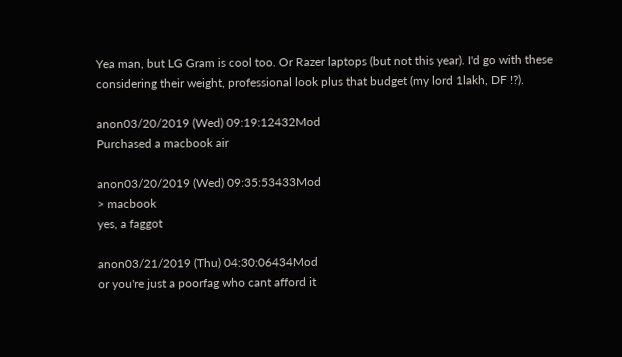Yea man, but LG Gram is cool too. Or Razer laptops (but not this year). I'd go with these considering their weight, professional look plus that budget (my lord 1lakh, DF !?).

anon03/20/2019 (Wed) 09:19:12432Mod
Purchased a macbook air

anon03/20/2019 (Wed) 09:35:53433Mod
> macbook
yes, a faggot

anon03/21/2019 (Thu) 04:30:06434Mod
or you're just a poorfag who cant afford it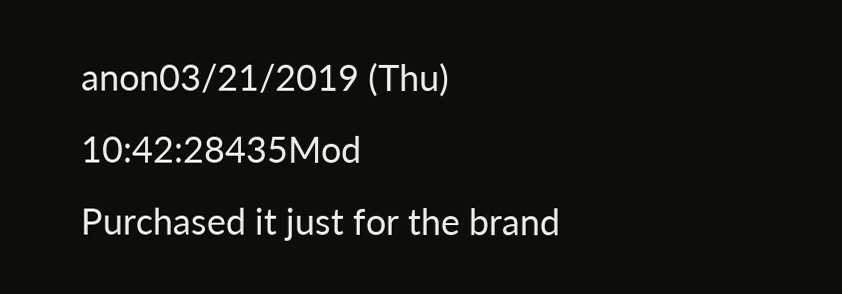anon03/21/2019 (Thu) 10:42:28435Mod
Purchased it just for the brand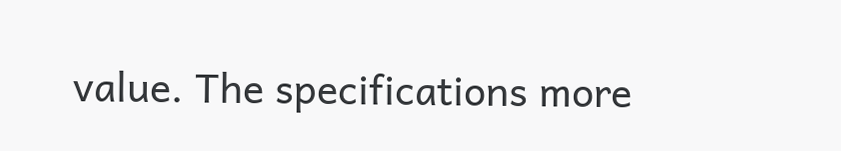value. The specifications more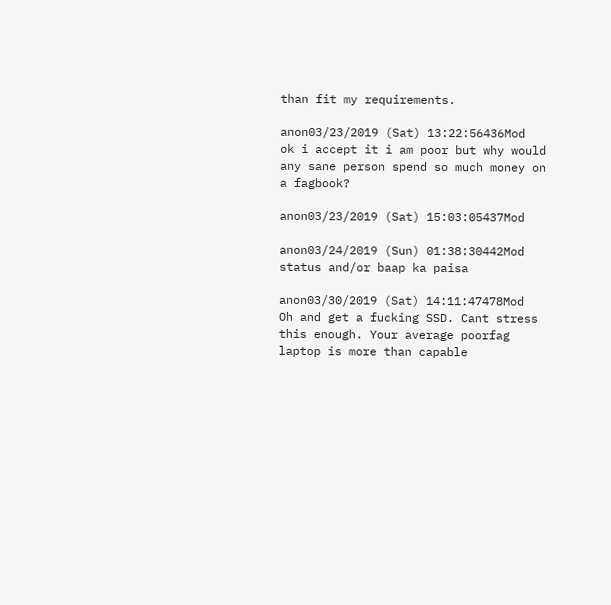than fit my requirements.

anon03/23/2019 (Sat) 13:22:56436Mod
ok i accept it i am poor but why would any sane person spend so much money on a fagbook?

anon03/23/2019 (Sat) 15:03:05437Mod

anon03/24/2019 (Sun) 01:38:30442Mod
status and/or baap ka paisa

anon03/30/2019 (Sat) 14:11:47478Mod
Oh and get a fucking SSD. Cant stress this enough. Your average poorfag laptop is more than capable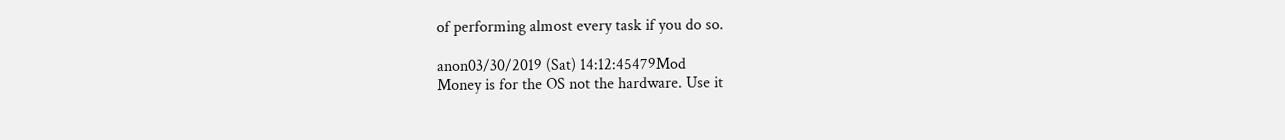of performing almost every task if you do so.

anon03/30/2019 (Sat) 14:12:45479Mod
Money is for the OS not the hardware. Use it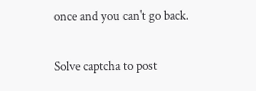once and you can't go back.

Solve captcha to post